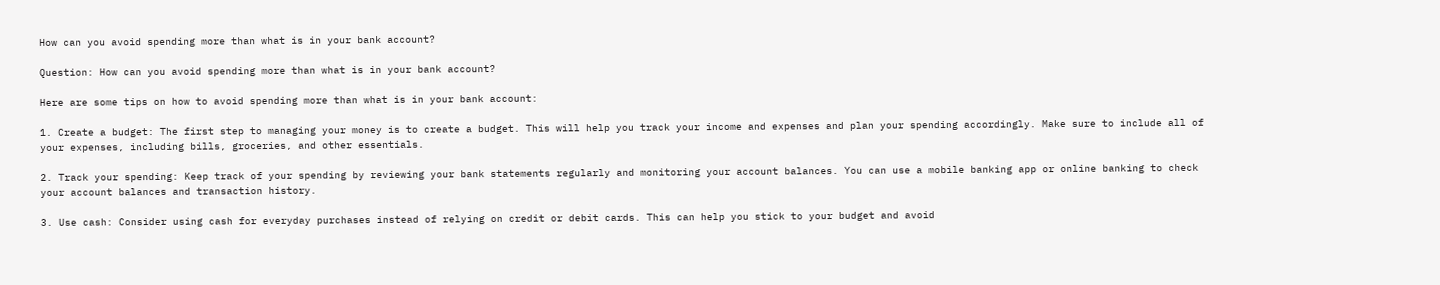How can you avoid spending more than what is in your bank account?

Question: How can you avoid spending more than what is in your bank account?

Here are some tips on how to avoid spending more than what is in your bank account:

1. Create a budget: The first step to managing your money is to create a budget. This will help you track your income and expenses and plan your spending accordingly. Make sure to include all of your expenses, including bills, groceries, and other essentials.

2. Track your spending: Keep track of your spending by reviewing your bank statements regularly and monitoring your account balances. You can use a mobile banking app or online banking to check your account balances and transaction history.

3. Use cash: Consider using cash for everyday purchases instead of relying on credit or debit cards. This can help you stick to your budget and avoid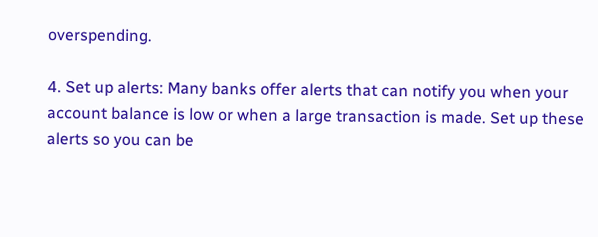overspending.

4. Set up alerts: Many banks offer alerts that can notify you when your account balance is low or when a large transaction is made. Set up these alerts so you can be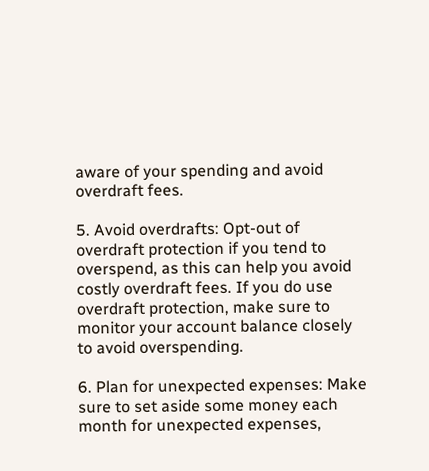aware of your spending and avoid overdraft fees.

5. Avoid overdrafts: Opt-out of overdraft protection if you tend to overspend, as this can help you avoid costly overdraft fees. If you do use overdraft protection, make sure to monitor your account balance closely to avoid overspending.

6. Plan for unexpected expenses: Make sure to set aside some money each month for unexpected expenses,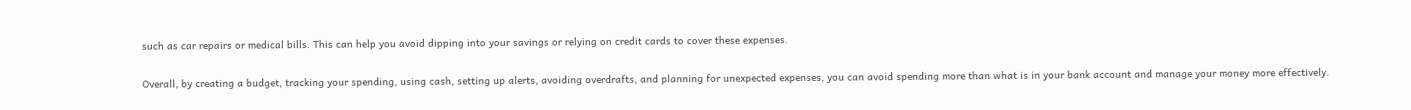such as car repairs or medical bills. This can help you avoid dipping into your savings or relying on credit cards to cover these expenses.

Overall, by creating a budget, tracking your spending, using cash, setting up alerts, avoiding overdrafts, and planning for unexpected expenses, you can avoid spending more than what is in your bank account and manage your money more effectively.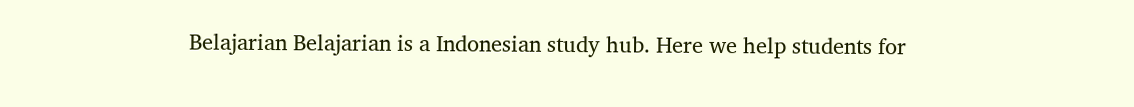Belajarian Belajarian is a Indonesian study hub. Here we help students for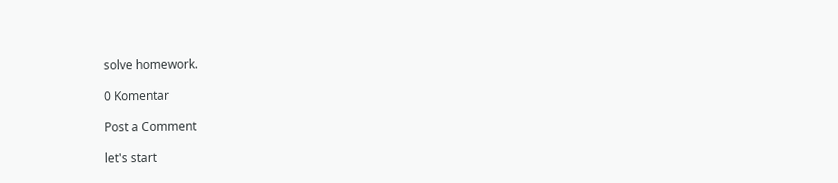solve homework.

0 Komentar

Post a Comment

let's start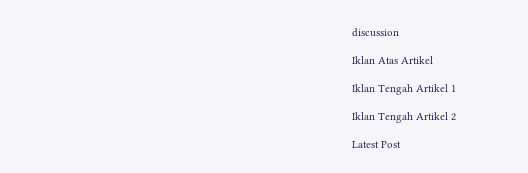discussion

Iklan Atas Artikel

Iklan Tengah Artikel 1

Iklan Tengah Artikel 2

Latest Post